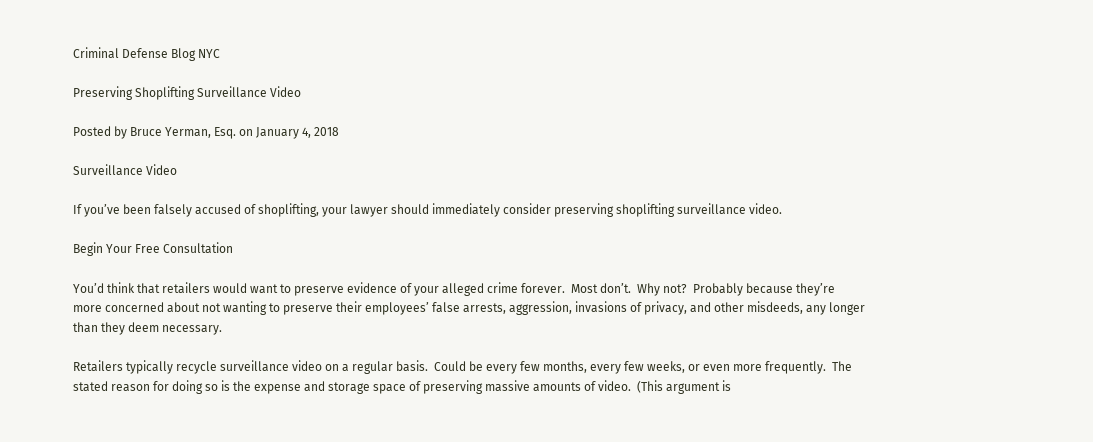Criminal Defense Blog NYC

Preserving Shoplifting Surveillance Video

Posted by Bruce Yerman, Esq. on January 4, 2018

Surveillance Video

If you’ve been falsely accused of shoplifting, your lawyer should immediately consider preserving shoplifting surveillance video.

Begin Your Free Consultation

You’d think that retailers would want to preserve evidence of your alleged crime forever.  Most don’t.  Why not?  Probably because they’re more concerned about not wanting to preserve their employees’ false arrests, aggression, invasions of privacy, and other misdeeds, any longer than they deem necessary.

Retailers typically recycle surveillance video on a regular basis.  Could be every few months, every few weeks, or even more frequently.  The stated reason for doing so is the expense and storage space of preserving massive amounts of video.  (This argument is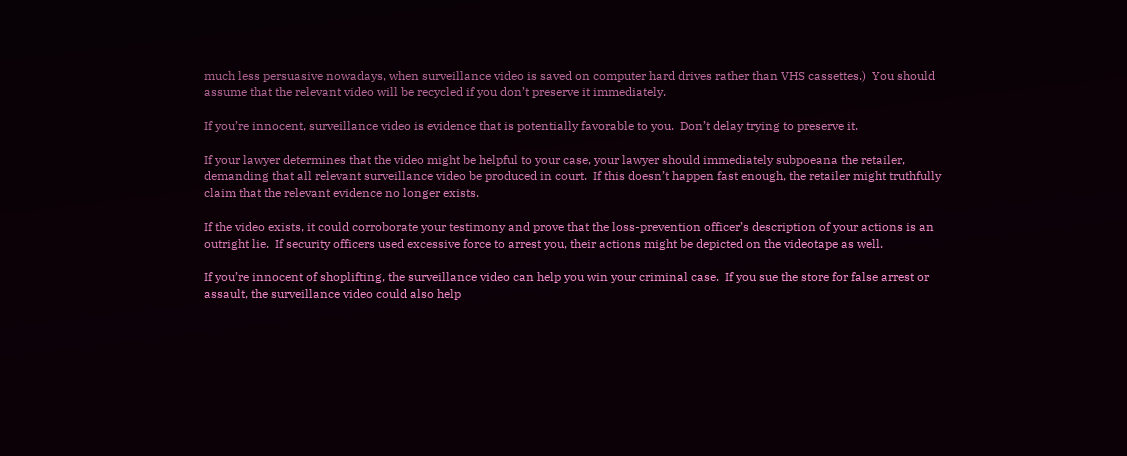much less persuasive nowadays, when surveillance video is saved on computer hard drives rather than VHS cassettes.)  You should assume that the relevant video will be recycled if you don’t preserve it immediately.

If you’re innocent, surveillance video is evidence that is potentially favorable to you.  Don’t delay trying to preserve it.

If your lawyer determines that the video might be helpful to your case, your lawyer should immediately subpoeana the retailer, demanding that all relevant surveillance video be produced in court.  If this doesn’t happen fast enough, the retailer might truthfully claim that the relevant evidence no longer exists.

If the video exists, it could corroborate your testimony and prove that the loss-prevention officer’s description of your actions is an outright lie.  If security officers used excessive force to arrest you, their actions might be depicted on the videotape as well.

If you’re innocent of shoplifting, the surveillance video can help you win your criminal case.  If you sue the store for false arrest or assault, the surveillance video could also help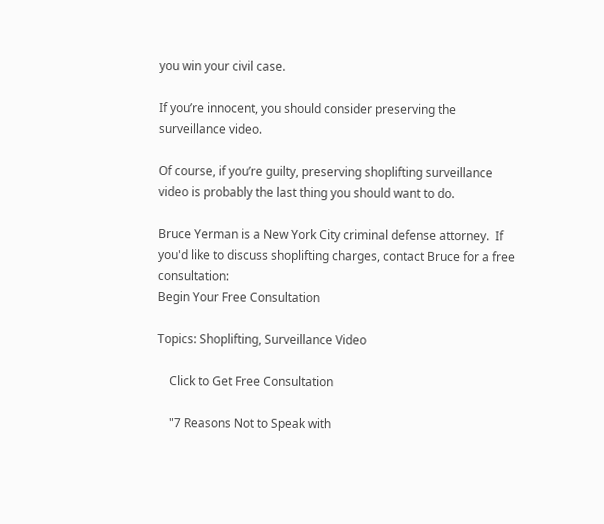you win your civil case.

If you’re innocent, you should consider preserving the surveillance video.

Of course, if you’re guilty, preserving shoplifting surveillance video is probably the last thing you should want to do.

Bruce Yerman is a New York City criminal defense attorney.  If you'd like to discuss shoplifting charges, contact Bruce for a free consultation:
Begin Your Free Consultation

Topics: Shoplifting, Surveillance Video

    Click to Get Free Consultation

    "7 Reasons Not to Speak with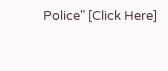Police" [Click Here]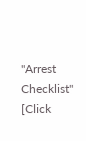"Arrest Checklist" [Click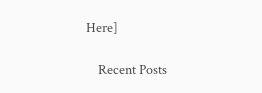Here]

    Recent Posts